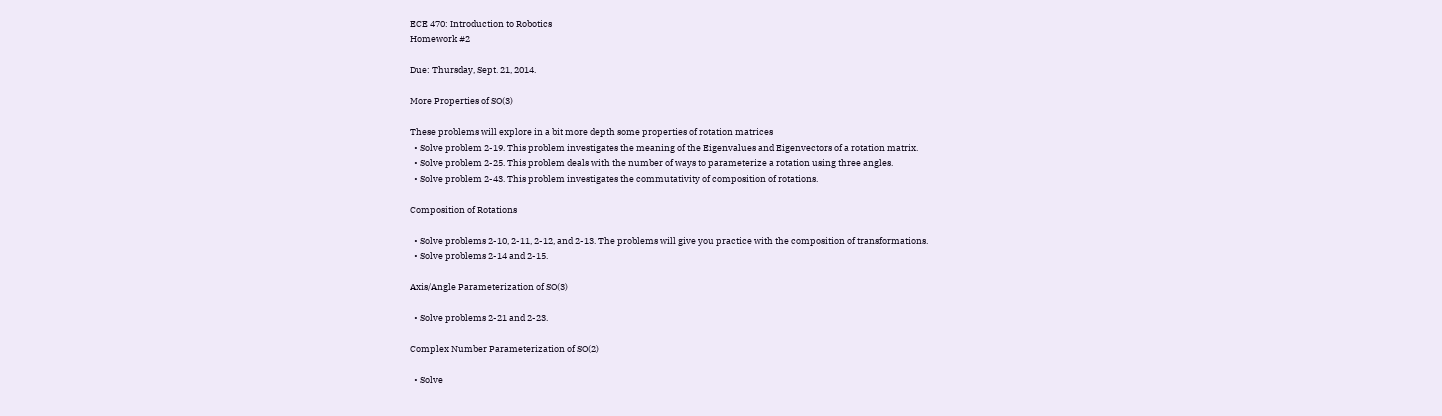ECE 470: Introduction to Robotics
Homework #2

Due: Thursday, Sept. 21, 2014.

More Properties of SO(3)

These problems will explore in a bit more depth some properties of rotation matrices
  • Solve problem 2-19. This problem investigates the meaning of the Eigenvalues and Eigenvectors of a rotation matrix.
  • Solve problem 2-25. This problem deals with the number of ways to parameterize a rotation using three angles.
  • Solve problem 2-43. This problem investigates the commutativity of composition of rotations.

Composition of Rotations

  • Solve problems 2-10, 2-11, 2-12, and 2-13. The problems will give you practice with the composition of transformations.
  • Solve problems 2-14 and 2-15.

Axis/Angle Parameterization of SO(3)

  • Solve problems 2-21 and 2-23.

Complex Number Parameterization of SO(2)

  • Solve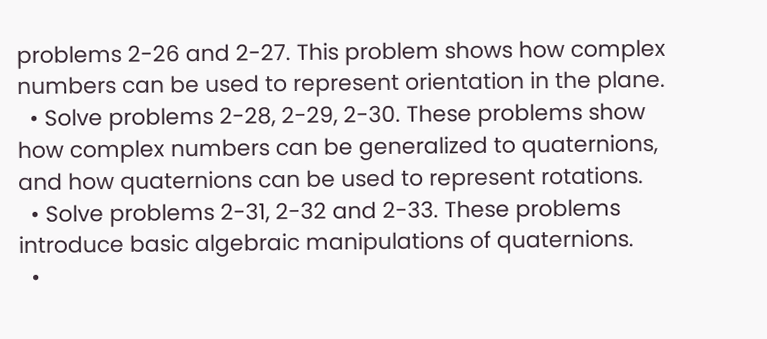problems 2-26 and 2-27. This problem shows how complex numbers can be used to represent orientation in the plane.
  • Solve problems 2-28, 2-29, 2-30. These problems show how complex numbers can be generalized to quaternions, and how quaternions can be used to represent rotations.
  • Solve problems 2-31, 2-32 and 2-33. These problems introduce basic algebraic manipulations of quaternions.
  •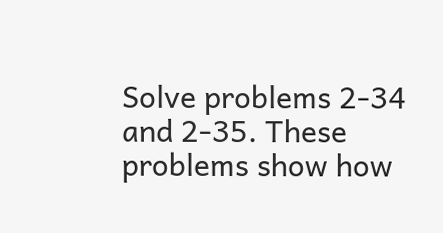Solve problems 2-34 and 2-35. These problems show how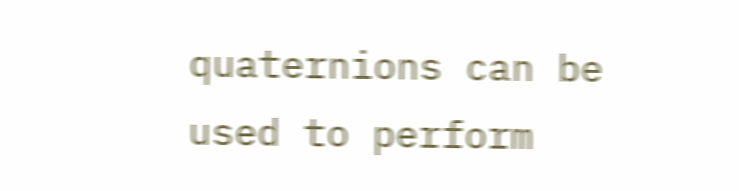quaternions can be used to perform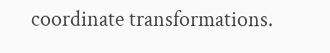coordinate transformations.